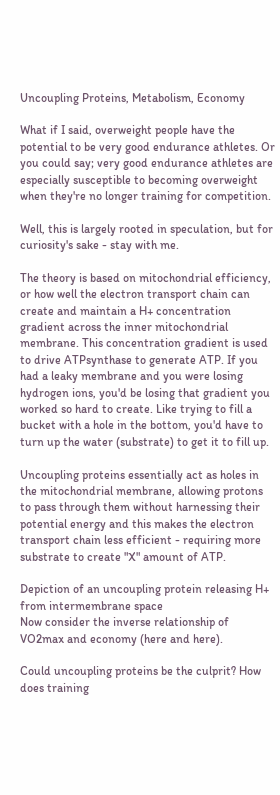Uncoupling Proteins, Metabolism, Economy

What if I said, overweight people have the potential to be very good endurance athletes. Or you could say; very good endurance athletes are especially susceptible to becoming overweight when they're no longer training for competition.

Well, this is largely rooted in speculation, but for curiosity's sake - stay with me.

The theory is based on mitochondrial efficiency, or how well the electron transport chain can create and maintain a H+ concentration gradient across the inner mitochondrial membrane. This concentration gradient is used to drive ATPsynthase to generate ATP. If you had a leaky membrane and you were losing hydrogen ions, you'd be losing that gradient you worked so hard to create. Like trying to fill a bucket with a hole in the bottom, you'd have to turn up the water (substrate) to get it to fill up.

Uncoupling proteins essentially act as holes in the mitochondrial membrane, allowing protons to pass through them without harnessing their potential energy and this makes the electron transport chain less efficient - requiring more substrate to create "X" amount of ATP.

Depiction of an uncoupling protein releasing H+ from intermembrane space
Now consider the inverse relationship of VO2max and economy (here and here).

Could uncoupling proteins be the culprit? How does training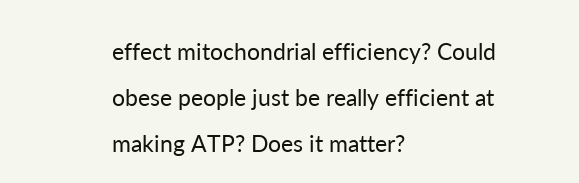effect mitochondrial efficiency? Could obese people just be really efficient at making ATP? Does it matter?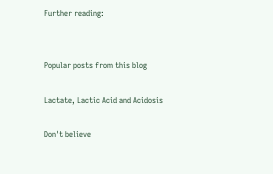Further reading:


Popular posts from this blog

Lactate, Lactic Acid and Acidosis

Don't believe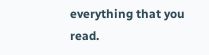everything that you read.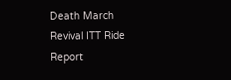Death March Revival ITT Ride Report